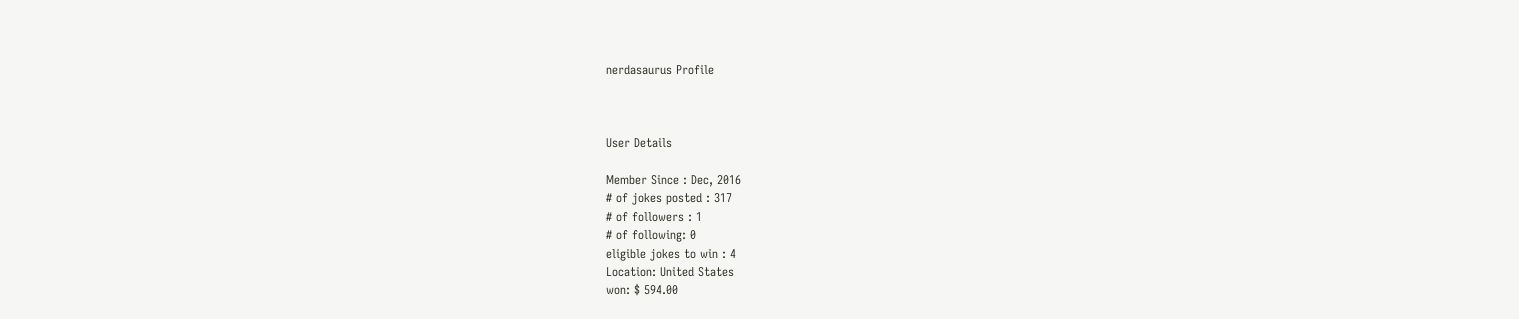nerdasaurus Profile



User Details

Member Since : Dec, 2016
# of jokes posted : 317
# of followers : 1
# of following: 0
eligible jokes to win : 4
Location: United States
won: $ 594.00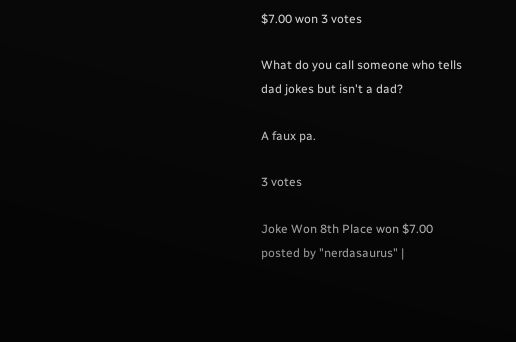$7.00 won 3 votes

What do you call someone who tells dad jokes but isn't a dad?

A faux pa.

3 votes

Joke Won 8th Place won $7.00
posted by "nerdasaurus" |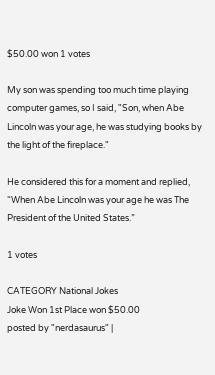$50.00 won 1 votes

My son was spending too much time playing computer games, so I said, "Son, when Abe Lincoln was your age, he was studying books by the light of the fireplace."

He considered this for a moment and replied, “When Abe Lincoln was your age he was The President of the United States.”

1 votes

CATEGORY National Jokes
Joke Won 1st Place won $50.00
posted by "nerdasaurus" |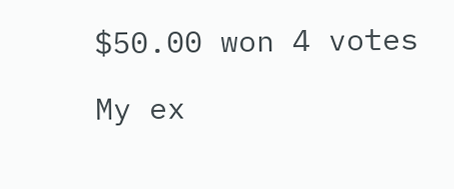$50.00 won 4 votes

My ex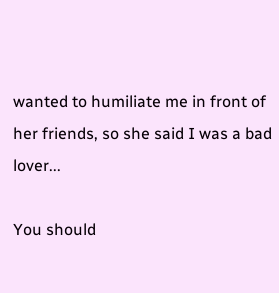wanted to humiliate me in front of her friends, so she said I was a bad lover...

You should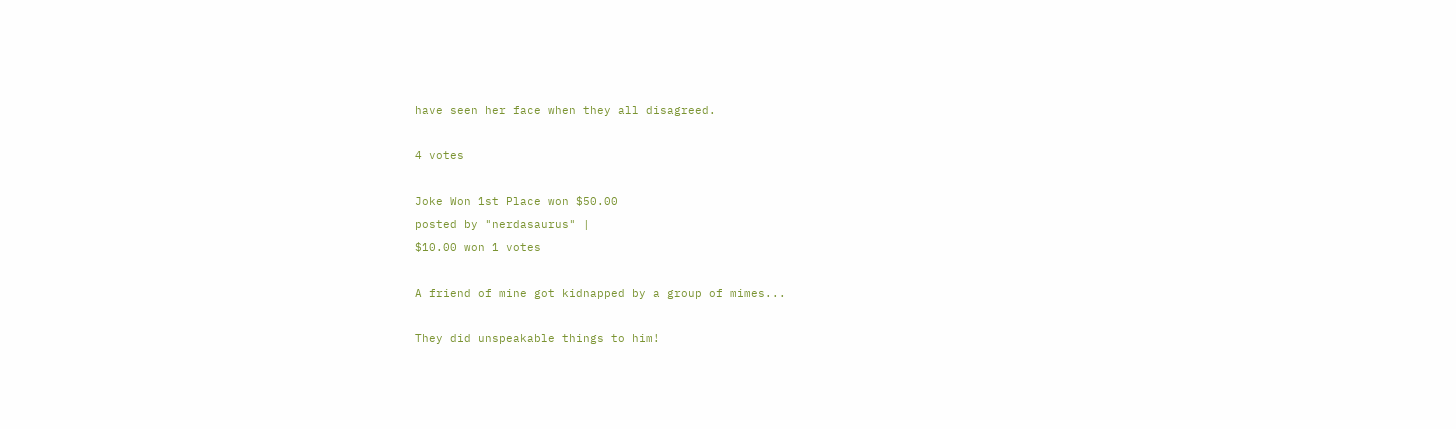have seen her face when they all disagreed.

4 votes

Joke Won 1st Place won $50.00
posted by "nerdasaurus" |
$10.00 won 1 votes

A friend of mine got kidnapped by a group of mimes...

They did unspeakable things to him!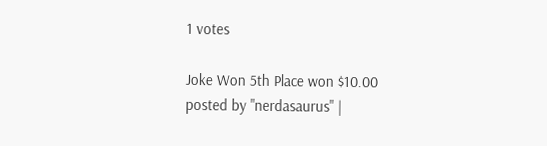1 votes

Joke Won 5th Place won $10.00
posted by "nerdasaurus" |